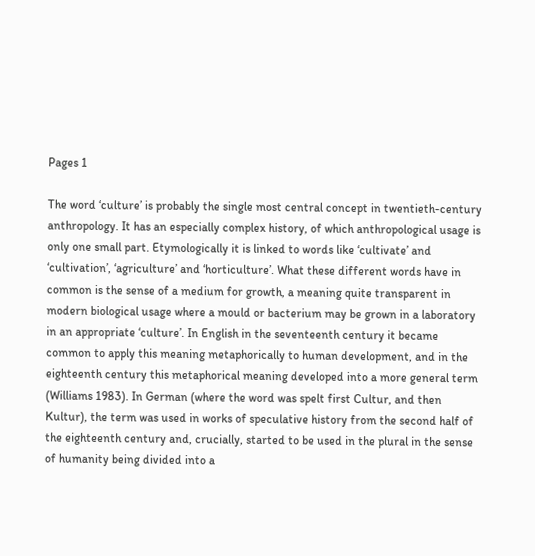Pages 1

The word ‘culture’ is probably the single most central concept in twentieth-century anthropology. It has an especially complex history, of which anthropological usage is only one small part. Etymologically it is linked to words like ‘cultivate’ and ‘cultivation’, ‘agriculture’ and ‘horticulture’. What these different words have in common is the sense of a medium for growth, a meaning quite transparent in modern biological usage where a mould or bacterium may be grown in a laboratory in an appropriate ‘culture’. In English in the seventeenth century it became common to apply this meaning metaphorically to human development, and in the eighteenth century this metaphorical meaning developed into a more general term (Williams 1983). In German (where the word was spelt first Cultur, and then Kultur), the term was used in works of speculative history from the second half of the eighteenth century and, crucially, started to be used in the plural in the sense of humanity being divided into a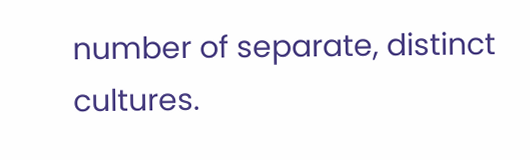number of separate, distinct cultures.